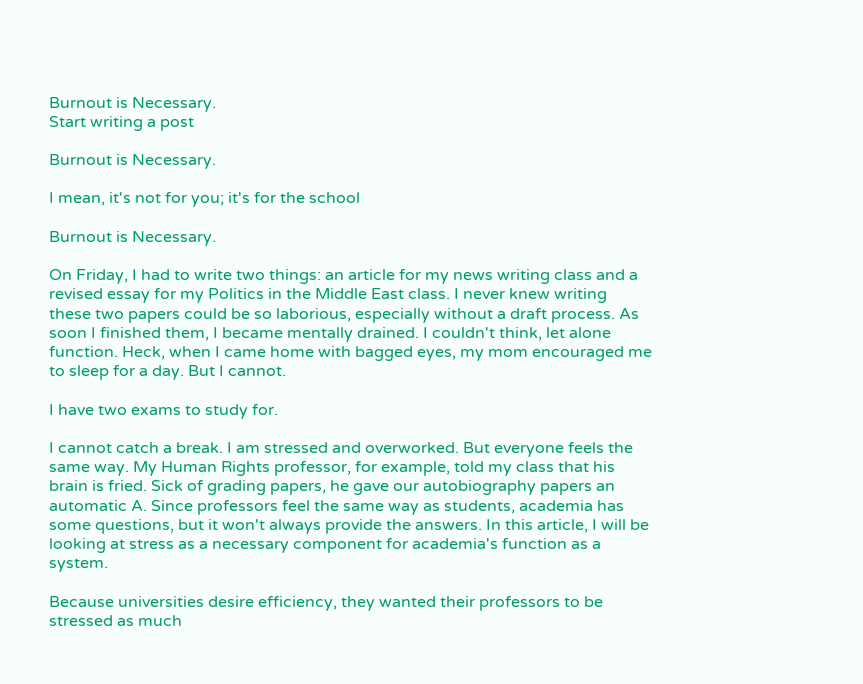Burnout is Necessary.
Start writing a post

Burnout is Necessary.

I mean, it's not for you; it's for the school

Burnout is Necessary.

On Friday, I had to write two things: an article for my news writing class and a revised essay for my Politics in the Middle East class. I never knew writing these two papers could be so laborious, especially without a draft process. As soon I finished them, I became mentally drained. I couldn't think, let alone function. Heck, when I came home with bagged eyes, my mom encouraged me to sleep for a day. But I cannot.

I have two exams to study for.

I cannot catch a break. I am stressed and overworked. But everyone feels the same way. My Human Rights professor, for example, told my class that his brain is fried. Sick of grading papers, he gave our autobiography papers an automatic A. Since professors feel the same way as students, academia has some questions, but it won't always provide the answers. In this article, I will be looking at stress as a necessary component for academia's function as a system.

Because universities desire efficiency, they wanted their professors to be stressed as much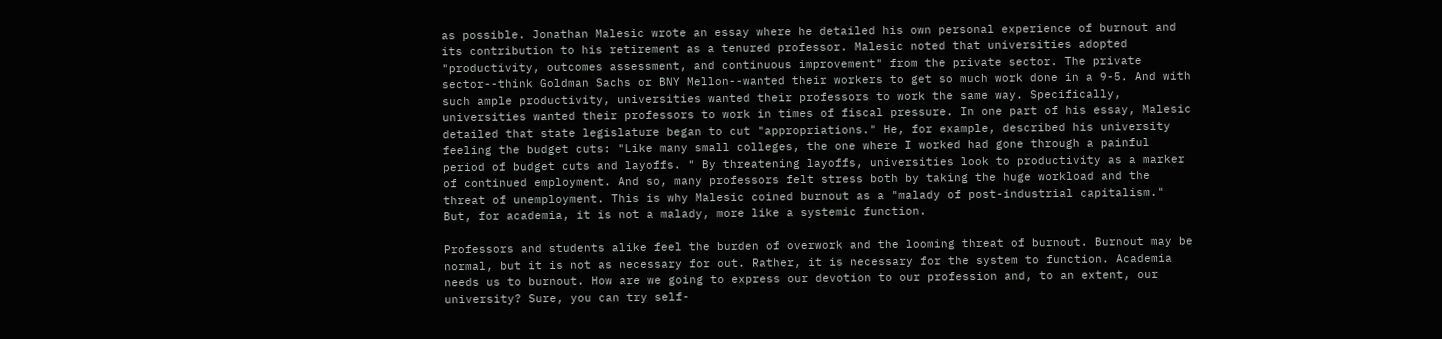as possible. Jonathan Malesic wrote an essay where he detailed his own personal experience of burnout and its contribution to his retirement as a tenured professor. Malesic noted that universities adopted "productivity, outcomes assessment, and continuous improvement" from the private sector. The private sector--think Goldman Sachs or BNY Mellon--wanted their workers to get so much work done in a 9-5. And with such ample productivity, universities wanted their professors to work the same way. Specifically, universities wanted their professors to work in times of fiscal pressure. In one part of his essay, Malesic detailed that state legislature began to cut "appropriations." He, for example, described his university feeling the budget cuts: "Like many small colleges, the one where I worked had gone through a painful period of budget cuts and layoffs. " By threatening layoffs, universities look to productivity as a marker of continued employment. And so, many professors felt stress both by taking the huge workload and the threat of unemployment. This is why Malesic coined burnout as a "malady of post-industrial capitalism." But, for academia, it is not a malady, more like a systemic function.

Professors and students alike feel the burden of overwork and the looming threat of burnout. Burnout may be normal, but it is not as necessary for out. Rather, it is necessary for the system to function. Academia needs us to burnout. How are we going to express our devotion to our profession and, to an extent, our university? Sure, you can try self-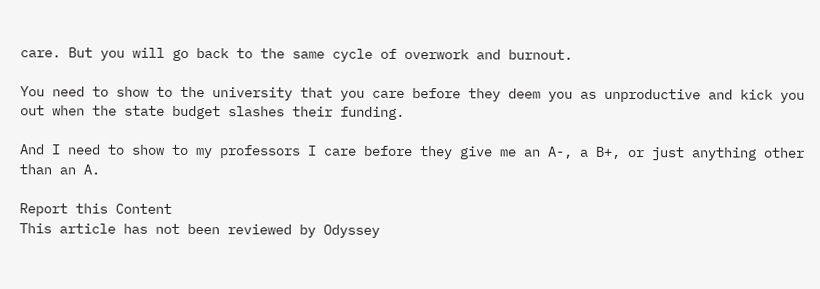care. But you will go back to the same cycle of overwork and burnout.

You need to show to the university that you care before they deem you as unproductive and kick you out when the state budget slashes their funding.

And I need to show to my professors I care before they give me an A-, a B+, or just anything other than an A.

Report this Content
This article has not been reviewed by Odyssey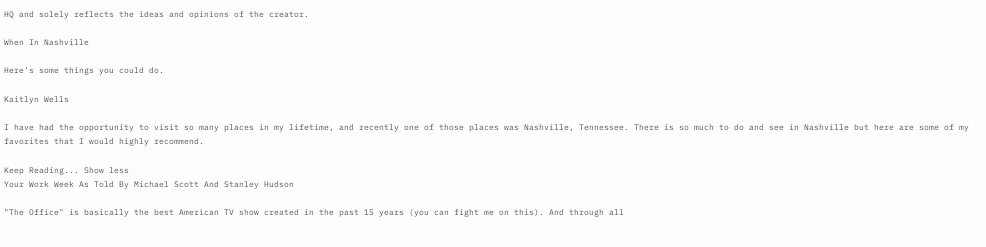HQ and solely reflects the ideas and opinions of the creator.

When In Nashville

Here's some things you could do.

Kaitlyn Wells

I have had the opportunity to visit so many places in my lifetime, and recently one of those places was Nashville, Tennessee. There is so much to do and see in Nashville but here are some of my favorites that I would highly recommend.

Keep Reading... Show less
Your Work Week As Told By Michael Scott And Stanley Hudson

"The Office" is basically the best American TV show created in the past 15 years (you can fight me on this). And through all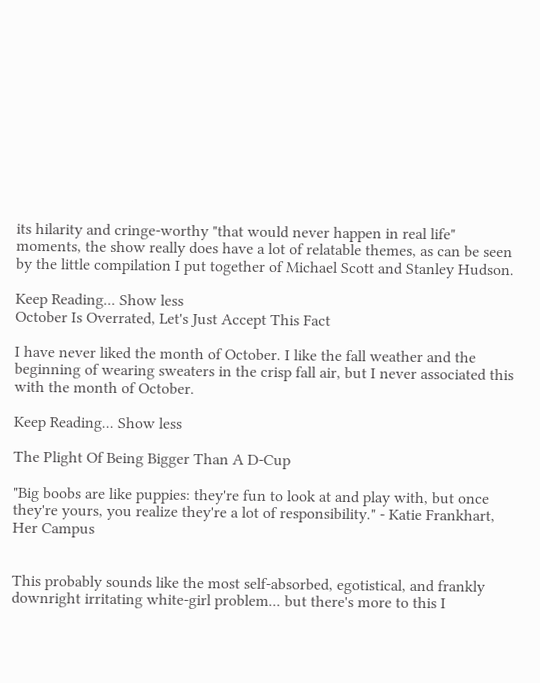its hilarity and cringe-worthy "that would never happen in real life" moments, the show really does have a lot of relatable themes, as can be seen by the little compilation I put together of Michael Scott and Stanley Hudson.

Keep Reading... Show less
October Is Overrated, Let's Just Accept This Fact

I have never liked the month of October. I like the fall weather and the beginning of wearing sweaters in the crisp fall air, but I never associated this with the month of October.

Keep Reading... Show less

The Plight Of Being Bigger Than A D-Cup

"Big boobs are like puppies: they're fun to look at and play with, but once they're yours, you realize they're a lot of responsibility." - Katie Frankhart, Her Campus


This probably sounds like the most self-absorbed, egotistical, and frankly downright irritating white-girl problem... but there's more to this I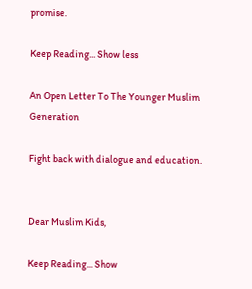promise.

Keep Reading... Show less

An Open Letter To The Younger Muslim Generation

Fight back with dialogue and education.


Dear Muslim Kids,

Keep Reading... Show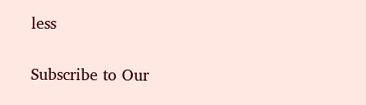less

Subscribe to Our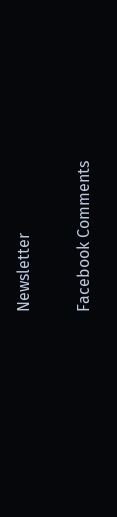Newsletter

Facebook Comments